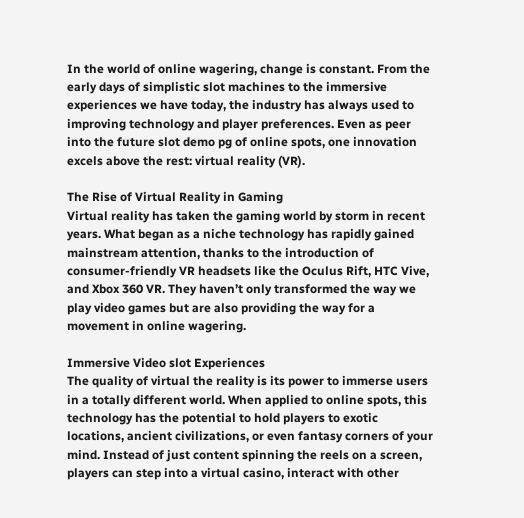In the world of online wagering, change is constant. From the early days of simplistic slot machines to the immersive experiences we have today, the industry has always used to improving technology and player preferences. Even as peer into the future slot demo pg of online spots, one innovation excels above the rest: virtual reality (VR).

The Rise of Virtual Reality in Gaming
Virtual reality has taken the gaming world by storm in recent years. What began as a niche technology has rapidly gained mainstream attention, thanks to the introduction of consumer-friendly VR headsets like the Oculus Rift, HTC Vive, and Xbox 360 VR. They haven’t only transformed the way we play video games but are also providing the way for a movement in online wagering.

Immersive Video slot Experiences
The quality of virtual the reality is its power to immerse users in a totally different world. When applied to online spots, this technology has the potential to hold players to exotic locations, ancient civilizations, or even fantasy corners of your mind. Instead of just content spinning the reels on a screen, players can step into a virtual casino, interact with other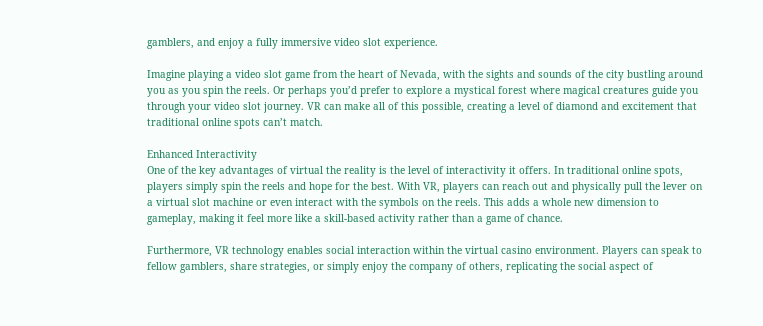gamblers, and enjoy a fully immersive video slot experience.

Imagine playing a video slot game from the heart of Nevada, with the sights and sounds of the city bustling around you as you spin the reels. Or perhaps you’d prefer to explore a mystical forest where magical creatures guide you through your video slot journey. VR can make all of this possible, creating a level of diamond and excitement that traditional online spots can’t match.

Enhanced Interactivity
One of the key advantages of virtual the reality is the level of interactivity it offers. In traditional online spots, players simply spin the reels and hope for the best. With VR, players can reach out and physically pull the lever on a virtual slot machine or even interact with the symbols on the reels. This adds a whole new dimension to gameplay, making it feel more like a skill-based activity rather than a game of chance.

Furthermore, VR technology enables social interaction within the virtual casino environment. Players can speak to fellow gamblers, share strategies, or simply enjoy the company of others, replicating the social aspect of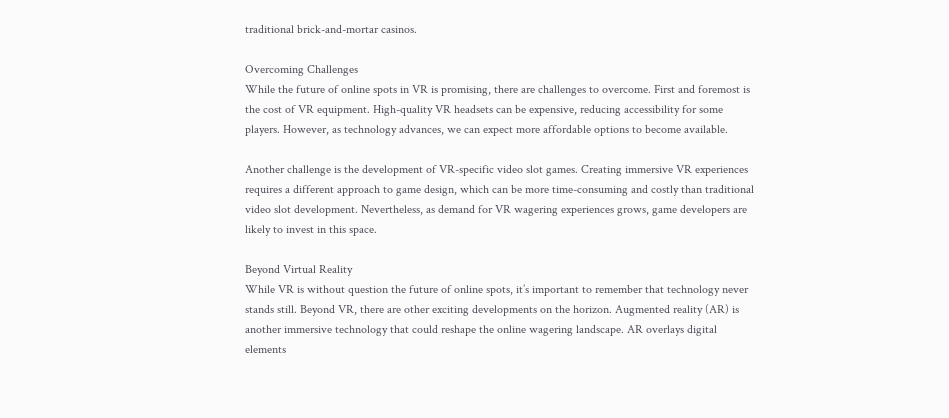traditional brick-and-mortar casinos.

Overcoming Challenges
While the future of online spots in VR is promising, there are challenges to overcome. First and foremost is the cost of VR equipment. High-quality VR headsets can be expensive, reducing accessibility for some players. However, as technology advances, we can expect more affordable options to become available.

Another challenge is the development of VR-specific video slot games. Creating immersive VR experiences requires a different approach to game design, which can be more time-consuming and costly than traditional video slot development. Nevertheless, as demand for VR wagering experiences grows, game developers are likely to invest in this space.

Beyond Virtual Reality
While VR is without question the future of online spots, it’s important to remember that technology never stands still. Beyond VR, there are other exciting developments on the horizon. Augmented reality (AR) is another immersive technology that could reshape the online wagering landscape. AR overlays digital elements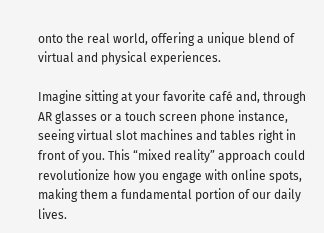onto the real world, offering a unique blend of virtual and physical experiences.

Imagine sitting at your favorite café and, through AR glasses or a touch screen phone instance, seeing virtual slot machines and tables right in front of you. This “mixed reality” approach could revolutionize how you engage with online spots, making them a fundamental portion of our daily lives.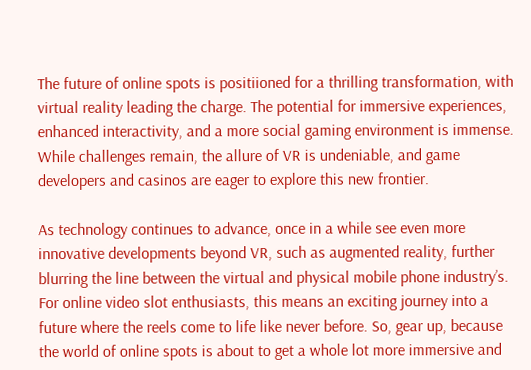The future of online spots is positiioned for a thrilling transformation, with virtual reality leading the charge. The potential for immersive experiences, enhanced interactivity, and a more social gaming environment is immense. While challenges remain, the allure of VR is undeniable, and game developers and casinos are eager to explore this new frontier.

As technology continues to advance, once in a while see even more innovative developments beyond VR, such as augmented reality, further blurring the line between the virtual and physical mobile phone industry’s. For online video slot enthusiasts, this means an exciting journey into a future where the reels come to life like never before. So, gear up, because the world of online spots is about to get a whole lot more immersive and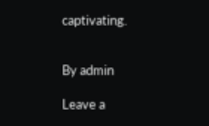captivating.


By admin

Leave a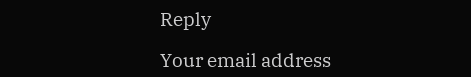Reply

Your email address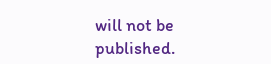will not be published.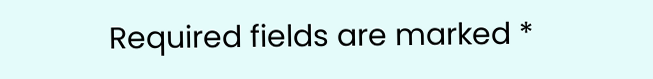Required fields are marked *